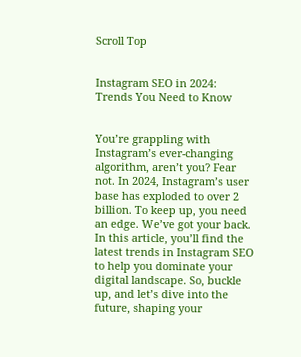Scroll Top


Instagram SEO in 2024: Trends You Need to Know


You’re grappling with Instagram’s ever-changing algorithm, aren’t you? Fear not. In 2024, Instagram’s user base has exploded to over 2 billion. To keep up, you need an edge. We’ve got your back. In this article, you’ll find the latest trends in Instagram SEO to help you dominate your digital landscape. So, buckle up, and let’s dive into the future, shaping your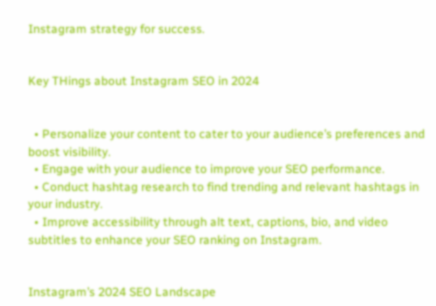Instagram strategy for success.


Key THings about Instagram SEO in 2024


  • Personalize your content to cater to your audience’s preferences and boost visibility.
  • Engage with your audience to improve your SEO performance.
  • Conduct hashtag research to find trending and relevant hashtags in your industry.
  • Improve accessibility through alt text, captions, bio, and video subtitles to enhance your SEO ranking on Instagram.


Instagram’s 2024 SEO Landscape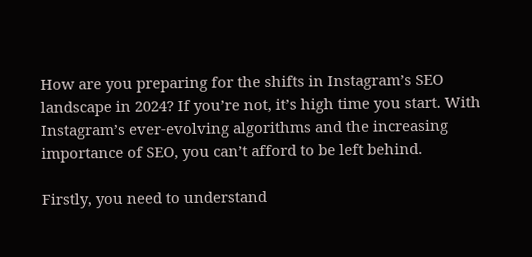How are you preparing for the shifts in Instagram’s SEO landscape in 2024? If you’re not, it’s high time you start. With Instagram’s ever-evolving algorithms and the increasing importance of SEO, you can’t afford to be left behind.

Firstly, you need to understand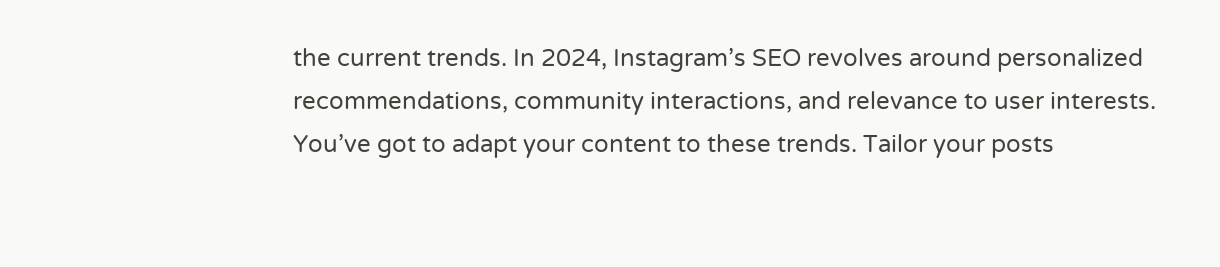the current trends. In 2024, Instagram’s SEO revolves around personalized recommendations, community interactions, and relevance to user interests. You’ve got to adapt your content to these trends. Tailor your posts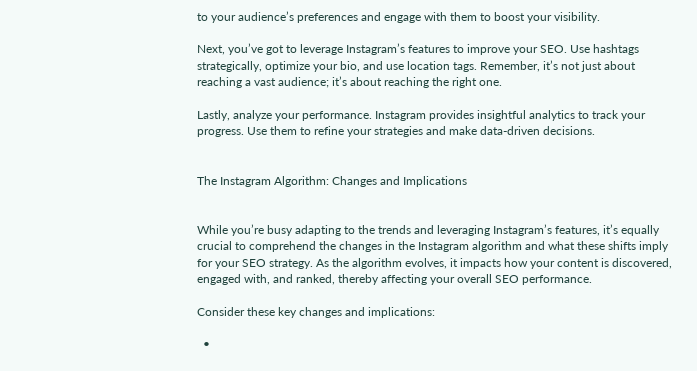to your audience’s preferences and engage with them to boost your visibility.

Next, you’ve got to leverage Instagram’s features to improve your SEO. Use hashtags strategically, optimize your bio, and use location tags. Remember, it’s not just about reaching a vast audience; it’s about reaching the right one.

Lastly, analyze your performance. Instagram provides insightful analytics to track your progress. Use them to refine your strategies and make data-driven decisions.


The Instagram Algorithm: Changes and Implications


While you’re busy adapting to the trends and leveraging Instagram’s features, it’s equally crucial to comprehend the changes in the Instagram algorithm and what these shifts imply for your SEO strategy. As the algorithm evolves, it impacts how your content is discovered, engaged with, and ranked, thereby affecting your overall SEO performance.

Consider these key changes and implications:

  •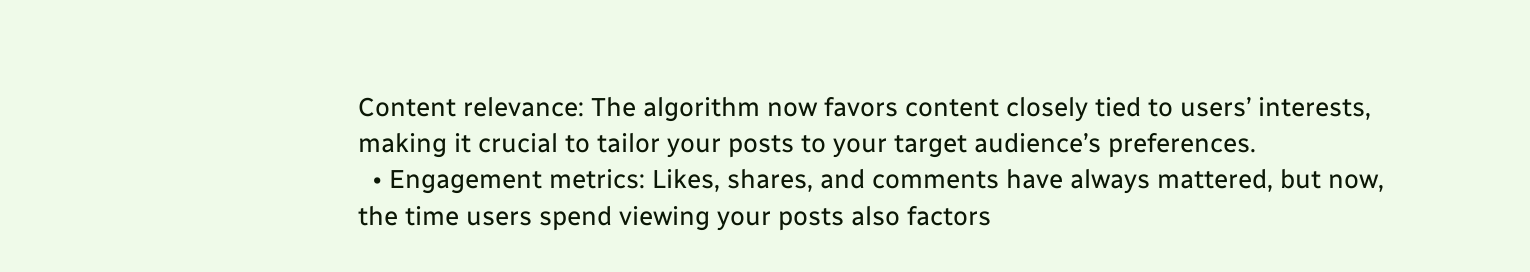Content relevance: The algorithm now favors content closely tied to users’ interests, making it crucial to tailor your posts to your target audience’s preferences.
  • Engagement metrics: Likes, shares, and comments have always mattered, but now, the time users spend viewing your posts also factors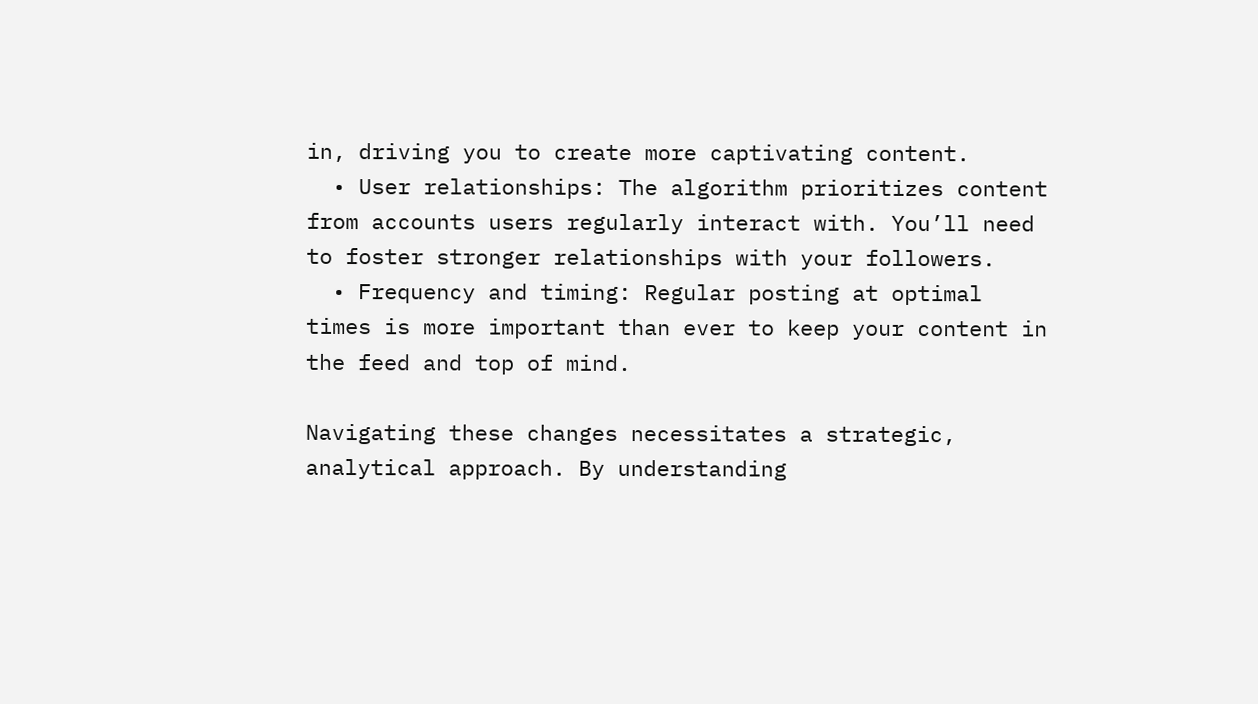in, driving you to create more captivating content.
  • User relationships: The algorithm prioritizes content from accounts users regularly interact with. You’ll need to foster stronger relationships with your followers.
  • Frequency and timing: Regular posting at optimal times is more important than ever to keep your content in the feed and top of mind.

Navigating these changes necessitates a strategic, analytical approach. By understanding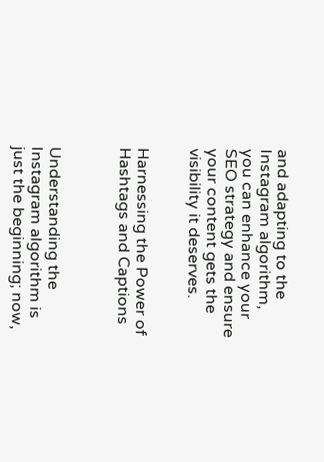and adapting to the Instagram algorithm, you can enhance your SEO strategy and ensure your content gets the visibility it deserves.


Harnessing the Power of Hashtags and Captions



Understanding the Instagram algorithm is just the beginning; now,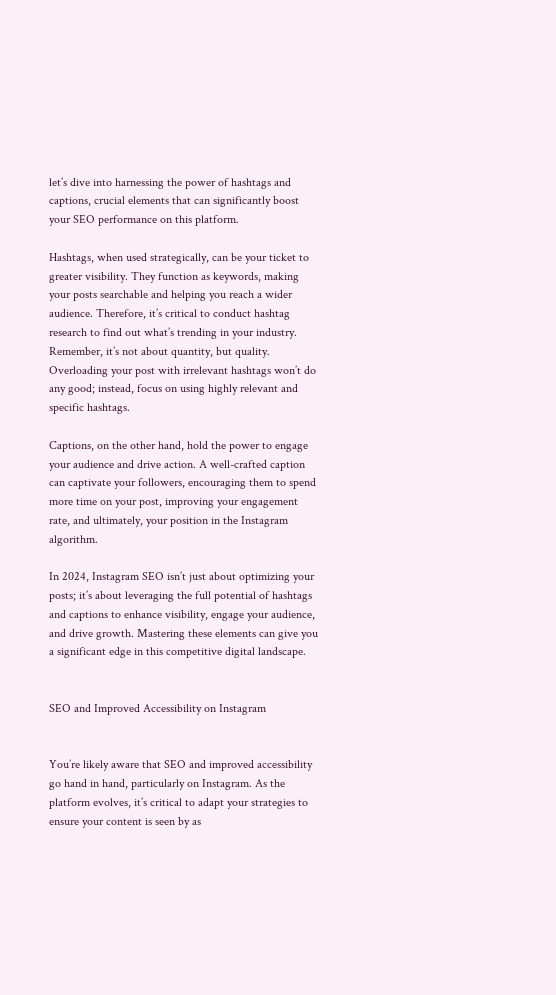let’s dive into harnessing the power of hashtags and captions, crucial elements that can significantly boost your SEO performance on this platform.

Hashtags, when used strategically, can be your ticket to greater visibility. They function as keywords, making your posts searchable and helping you reach a wider audience. Therefore, it’s critical to conduct hashtag research to find out what’s trending in your industry. Remember, it’s not about quantity, but quality. Overloading your post with irrelevant hashtags won’t do any good; instead, focus on using highly relevant and specific hashtags.

Captions, on the other hand, hold the power to engage your audience and drive action. A well-crafted caption can captivate your followers, encouraging them to spend more time on your post, improving your engagement rate, and ultimately, your position in the Instagram algorithm.

In 2024, Instagram SEO isn’t just about optimizing your posts; it’s about leveraging the full potential of hashtags and captions to enhance visibility, engage your audience, and drive growth. Mastering these elements can give you a significant edge in this competitive digital landscape.


SEO and Improved Accessibility on Instagram


You’re likely aware that SEO and improved accessibility go hand in hand, particularly on Instagram. As the platform evolves, it’s critical to adapt your strategies to ensure your content is seen by as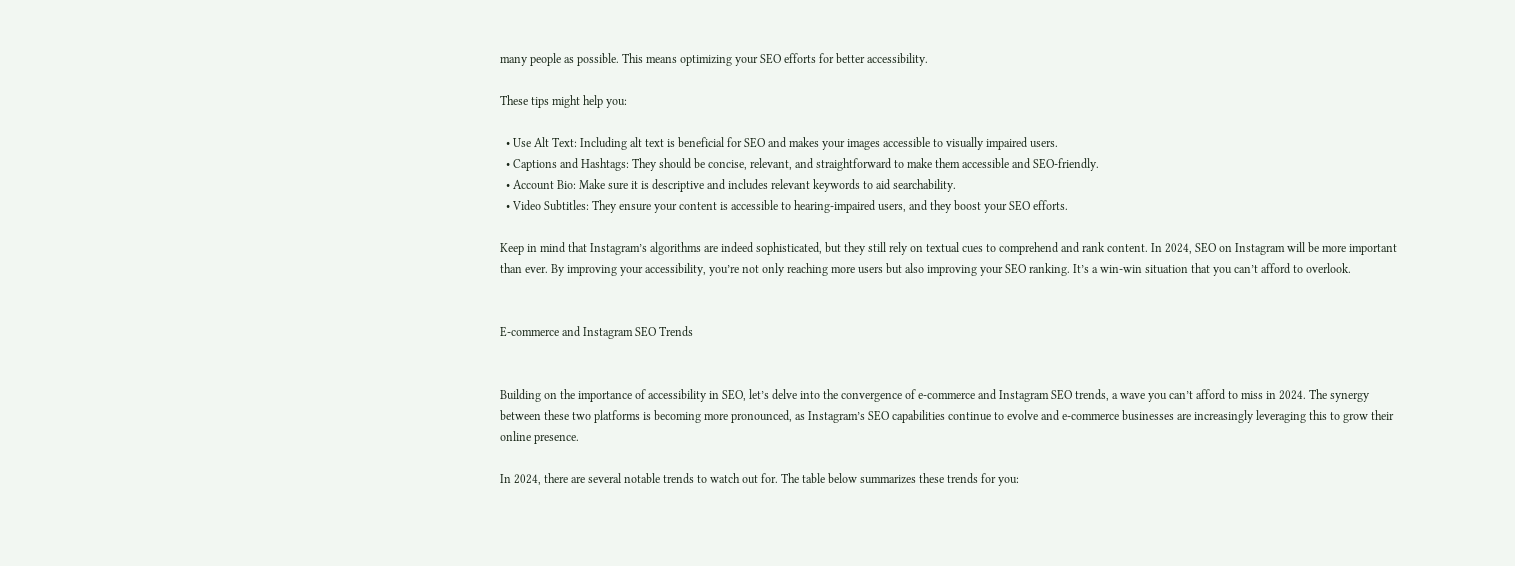many people as possible. This means optimizing your SEO efforts for better accessibility.

These tips might help you:

  • Use Alt Text: Including alt text is beneficial for SEO and makes your images accessible to visually impaired users.
  • Captions and Hashtags: They should be concise, relevant, and straightforward to make them accessible and SEO-friendly.
  • Account Bio: Make sure it is descriptive and includes relevant keywords to aid searchability.
  • Video Subtitles: They ensure your content is accessible to hearing-impaired users, and they boost your SEO efforts.

Keep in mind that Instagram’s algorithms are indeed sophisticated, but they still rely on textual cues to comprehend and rank content. In 2024, SEO on Instagram will be more important than ever. By improving your accessibility, you’re not only reaching more users but also improving your SEO ranking. It’s a win-win situation that you can’t afford to overlook.


E-commerce and Instagram SEO Trends


Building on the importance of accessibility in SEO, let’s delve into the convergence of e-commerce and Instagram SEO trends, a wave you can’t afford to miss in 2024. The synergy between these two platforms is becoming more pronounced, as Instagram’s SEO capabilities continue to evolve and e-commerce businesses are increasingly leveraging this to grow their online presence.

In 2024, there are several notable trends to watch out for. The table below summarizes these trends for you: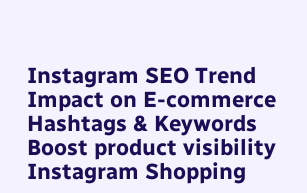Instagram SEO Trend Impact on E-commerce
Hashtags & Keywords Boost product visibility
Instagram Shopping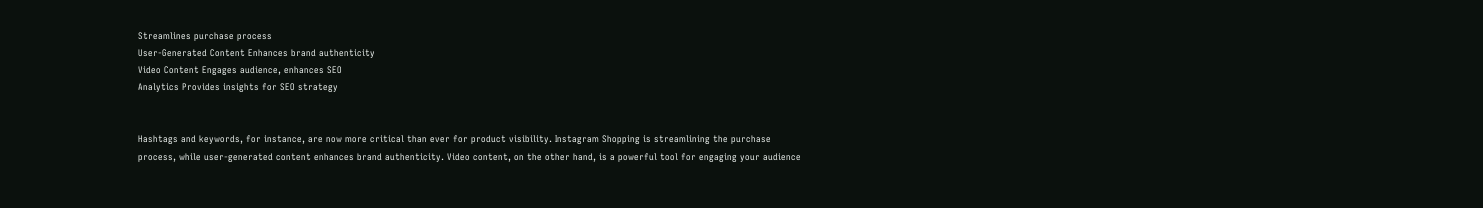Streamlines purchase process
User-Generated Content Enhances brand authenticity
Video Content Engages audience, enhances SEO
Analytics Provides insights for SEO strategy


Hashtags and keywords, for instance, are now more critical than ever for product visibility. Instagram Shopping is streamlining the purchase process, while user-generated content enhances brand authenticity. Video content, on the other hand, is a powerful tool for engaging your audience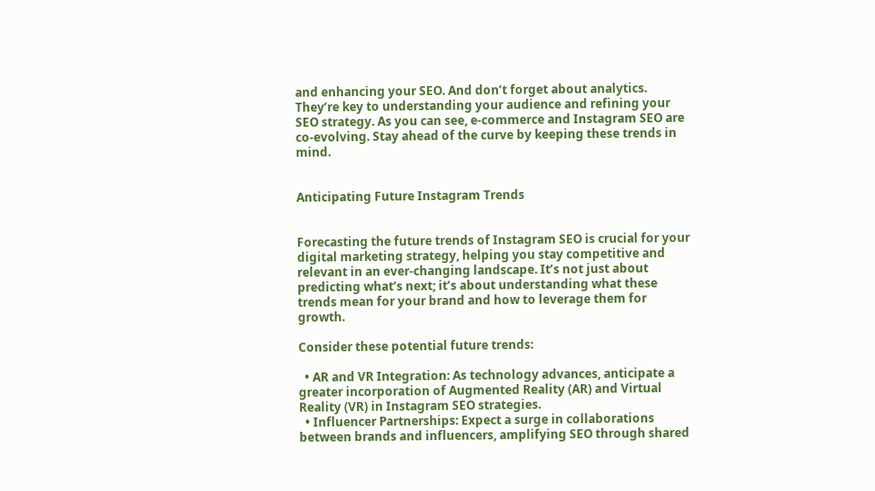and enhancing your SEO. And don’t forget about analytics. They’re key to understanding your audience and refining your SEO strategy. As you can see, e-commerce and Instagram SEO are co-evolving. Stay ahead of the curve by keeping these trends in mind.


Anticipating Future Instagram Trends


Forecasting the future trends of Instagram SEO is crucial for your digital marketing strategy, helping you stay competitive and relevant in an ever-changing landscape. It’s not just about predicting what’s next; it’s about understanding what these trends mean for your brand and how to leverage them for growth.

Consider these potential future trends:

  • AR and VR Integration: As technology advances, anticipate a greater incorporation of Augmented Reality (AR) and Virtual Reality (VR) in Instagram SEO strategies.
  • Influencer Partnerships: Expect a surge in collaborations between brands and influencers, amplifying SEO through shared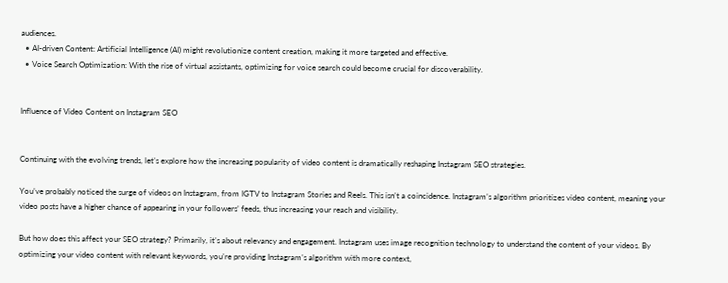audiences.
  • AI-driven Content: Artificial Intelligence (AI) might revolutionize content creation, making it more targeted and effective.
  • Voice Search Optimization: With the rise of virtual assistants, optimizing for voice search could become crucial for discoverability.


Influence of Video Content on Instagram SEO


Continuing with the evolving trends, let’s explore how the increasing popularity of video content is dramatically reshaping Instagram SEO strategies.

You’ve probably noticed the surge of videos on Instagram, from IGTV to Instagram Stories and Reels. This isn’t a coincidence. Instagram’s algorithm prioritizes video content, meaning your video posts have a higher chance of appearing in your followers’ feeds, thus increasing your reach and visibility.

But how does this affect your SEO strategy? Primarily, it’s about relevancy and engagement. Instagram uses image recognition technology to understand the content of your videos. By optimizing your video content with relevant keywords, you’re providing Instagram’s algorithm with more context,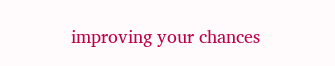improving your chances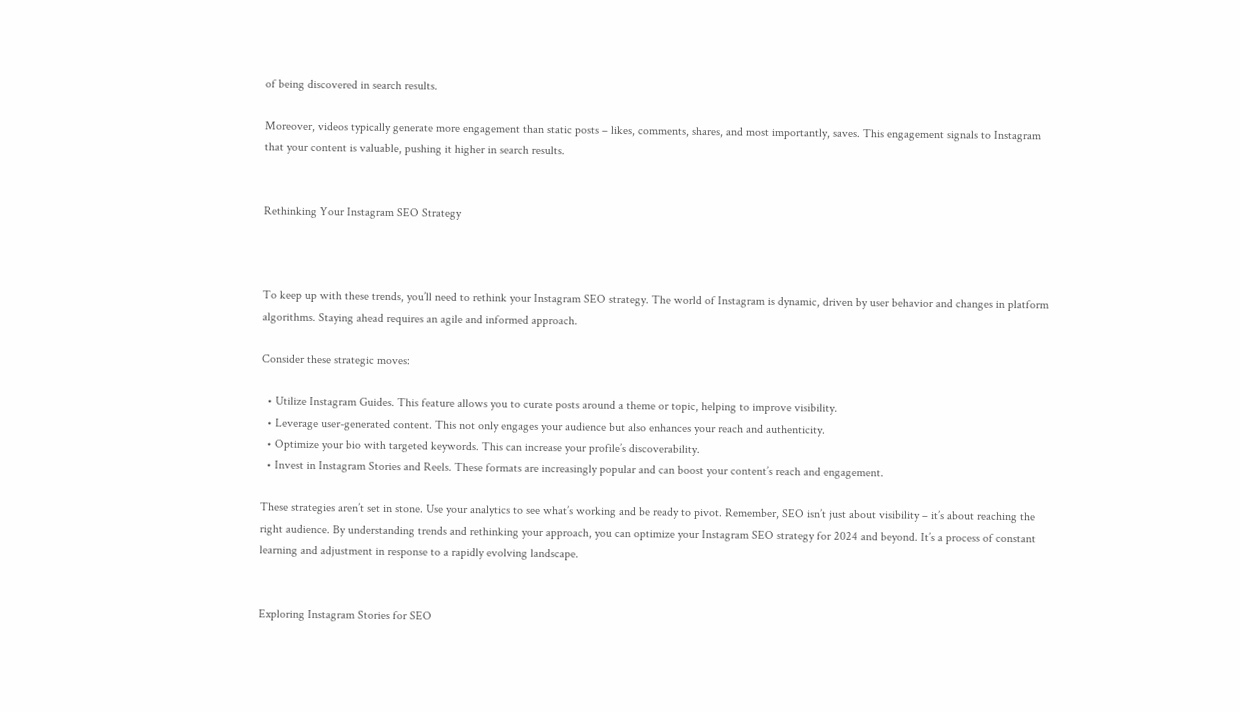of being discovered in search results.

Moreover, videos typically generate more engagement than static posts – likes, comments, shares, and most importantly, saves. This engagement signals to Instagram that your content is valuable, pushing it higher in search results.


Rethinking Your Instagram SEO Strategy



To keep up with these trends, you’ll need to rethink your Instagram SEO strategy. The world of Instagram is dynamic, driven by user behavior and changes in platform algorithms. Staying ahead requires an agile and informed approach.

Consider these strategic moves:

  • Utilize Instagram Guides. This feature allows you to curate posts around a theme or topic, helping to improve visibility.
  • Leverage user-generated content. This not only engages your audience but also enhances your reach and authenticity.
  • Optimize your bio with targeted keywords. This can increase your profile’s discoverability.
  • Invest in Instagram Stories and Reels. These formats are increasingly popular and can boost your content’s reach and engagement.

These strategies aren’t set in stone. Use your analytics to see what’s working and be ready to pivot. Remember, SEO isn’t just about visibility – it’s about reaching the right audience. By understanding trends and rethinking your approach, you can optimize your Instagram SEO strategy for 2024 and beyond. It’s a process of constant learning and adjustment in response to a rapidly evolving landscape.


Exploring Instagram Stories for SEO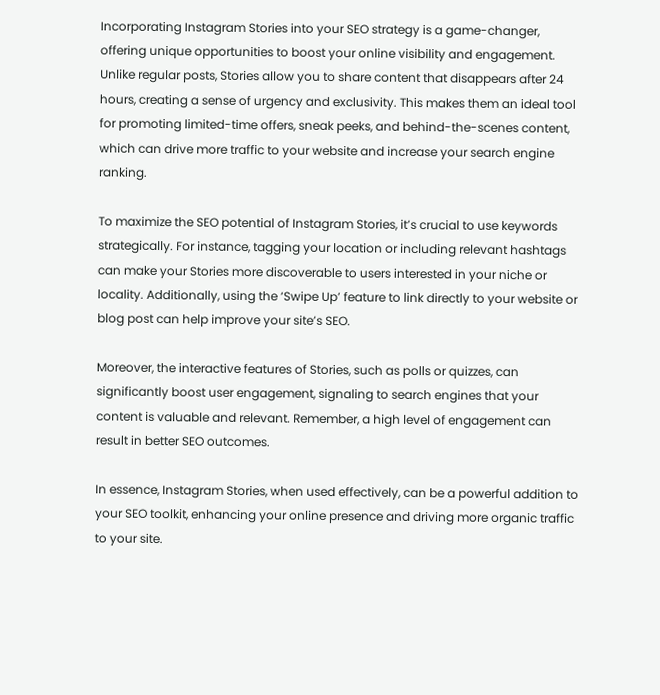Incorporating Instagram Stories into your SEO strategy is a game-changer, offering unique opportunities to boost your online visibility and engagement. Unlike regular posts, Stories allow you to share content that disappears after 24 hours, creating a sense of urgency and exclusivity. This makes them an ideal tool for promoting limited-time offers, sneak peeks, and behind-the-scenes content, which can drive more traffic to your website and increase your search engine ranking.

To maximize the SEO potential of Instagram Stories, it’s crucial to use keywords strategically. For instance, tagging your location or including relevant hashtags can make your Stories more discoverable to users interested in your niche or locality. Additionally, using the ‘Swipe Up’ feature to link directly to your website or blog post can help improve your site’s SEO.

Moreover, the interactive features of Stories, such as polls or quizzes, can significantly boost user engagement, signaling to search engines that your content is valuable and relevant. Remember, a high level of engagement can result in better SEO outcomes.

In essence, Instagram Stories, when used effectively, can be a powerful addition to your SEO toolkit, enhancing your online presence and driving more organic traffic to your site.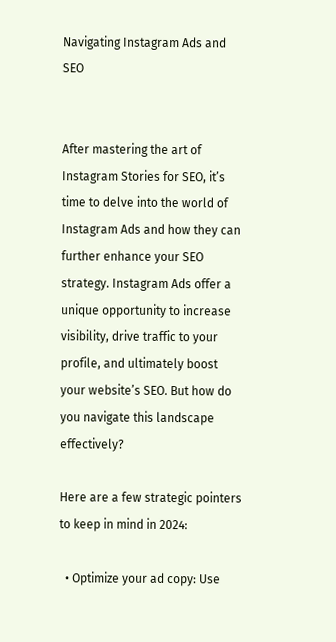Navigating Instagram Ads and SEO


After mastering the art of Instagram Stories for SEO, it’s time to delve into the world of Instagram Ads and how they can further enhance your SEO strategy. Instagram Ads offer a unique opportunity to increase visibility, drive traffic to your profile, and ultimately boost your website’s SEO. But how do you navigate this landscape effectively?

Here are a few strategic pointers to keep in mind in 2024:

  • Optimize your ad copy: Use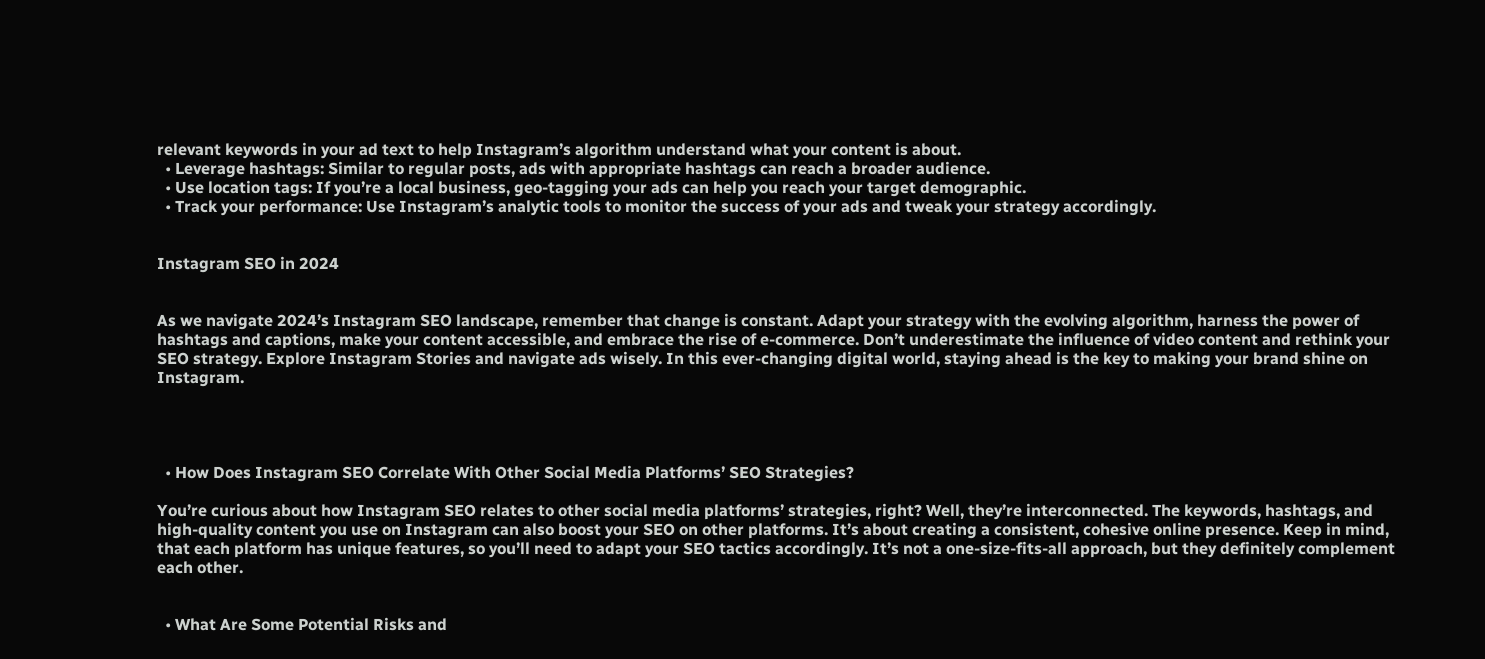relevant keywords in your ad text to help Instagram’s algorithm understand what your content is about.
  • Leverage hashtags: Similar to regular posts, ads with appropriate hashtags can reach a broader audience.
  • Use location tags: If you’re a local business, geo-tagging your ads can help you reach your target demographic.
  • Track your performance: Use Instagram’s analytic tools to monitor the success of your ads and tweak your strategy accordingly.


Instagram SEO in 2024


As we navigate 2024’s Instagram SEO landscape, remember that change is constant. Adapt your strategy with the evolving algorithm, harness the power of hashtags and captions, make your content accessible, and embrace the rise of e-commerce. Don’t underestimate the influence of video content and rethink your SEO strategy. Explore Instagram Stories and navigate ads wisely. In this ever-changing digital world, staying ahead is the key to making your brand shine on Instagram.




  • How Does Instagram SEO Correlate With Other Social Media Platforms’ SEO Strategies?

You’re curious about how Instagram SEO relates to other social media platforms’ strategies, right? Well, they’re interconnected. The keywords, hashtags, and high-quality content you use on Instagram can also boost your SEO on other platforms. It’s about creating a consistent, cohesive online presence. Keep in mind, that each platform has unique features, so you’ll need to adapt your SEO tactics accordingly. It’s not a one-size-fits-all approach, but they definitely complement each other.


  • What Are Some Potential Risks and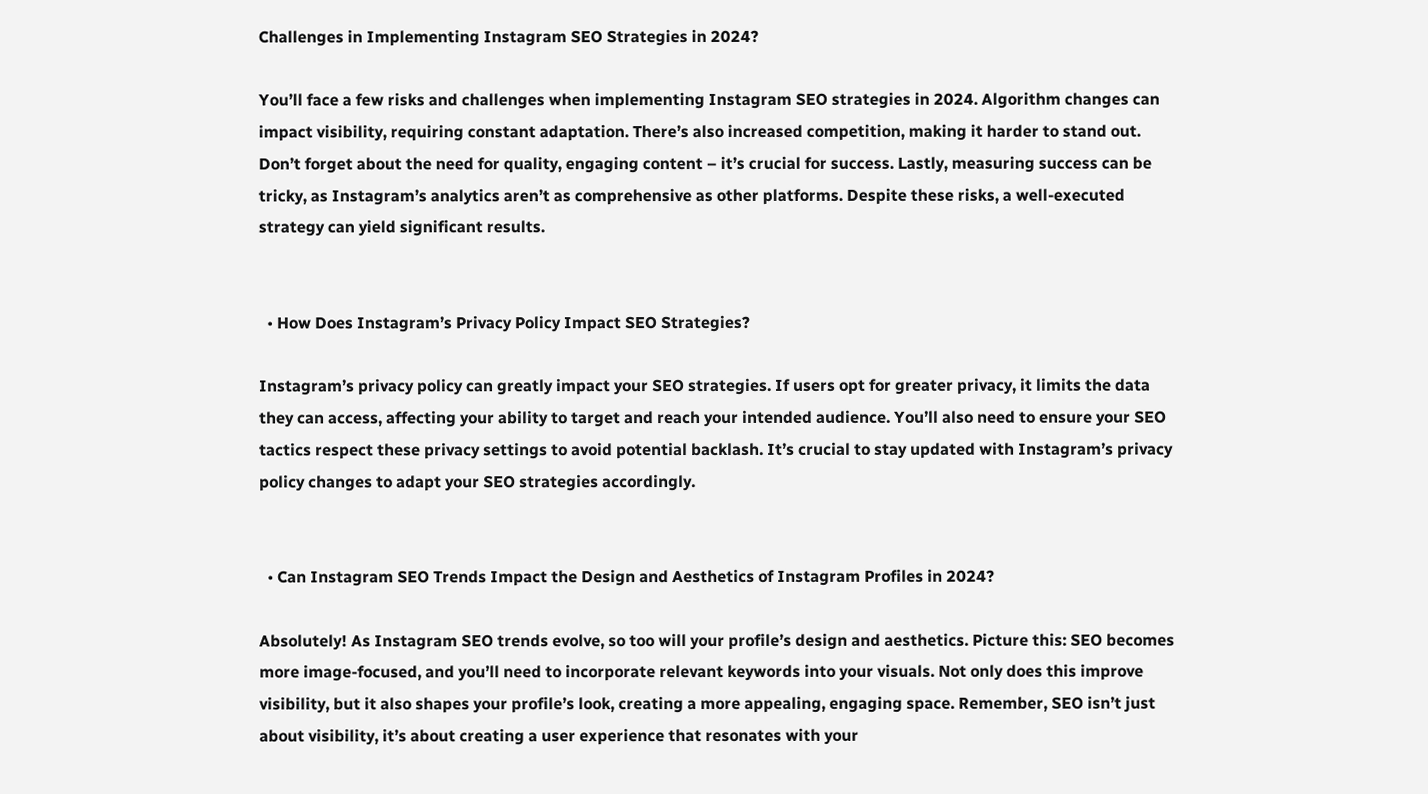Challenges in Implementing Instagram SEO Strategies in 2024?

You’ll face a few risks and challenges when implementing Instagram SEO strategies in 2024. Algorithm changes can impact visibility, requiring constant adaptation. There’s also increased competition, making it harder to stand out. Don’t forget about the need for quality, engaging content – it’s crucial for success. Lastly, measuring success can be tricky, as Instagram’s analytics aren’t as comprehensive as other platforms. Despite these risks, a well-executed strategy can yield significant results.


  • How Does Instagram’s Privacy Policy Impact SEO Strategies?

Instagram’s privacy policy can greatly impact your SEO strategies. If users opt for greater privacy, it limits the data they can access, affecting your ability to target and reach your intended audience. You’ll also need to ensure your SEO tactics respect these privacy settings to avoid potential backlash. It’s crucial to stay updated with Instagram’s privacy policy changes to adapt your SEO strategies accordingly.


  • Can Instagram SEO Trends Impact the Design and Aesthetics of Instagram Profiles in 2024?

Absolutely! As Instagram SEO trends evolve, so too will your profile’s design and aesthetics. Picture this: SEO becomes more image-focused, and you’ll need to incorporate relevant keywords into your visuals. Not only does this improve visibility, but it also shapes your profile’s look, creating a more appealing, engaging space. Remember, SEO isn’t just about visibility, it’s about creating a user experience that resonates with your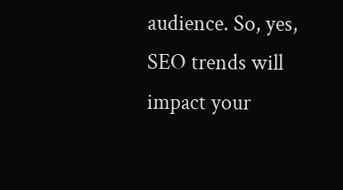audience. So, yes, SEO trends will impact your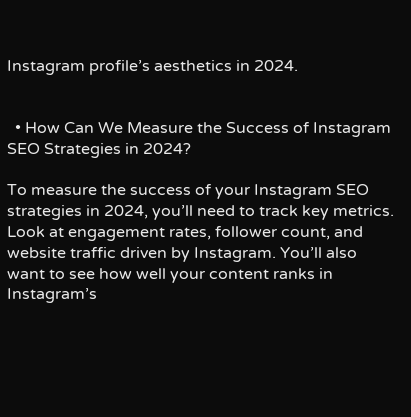Instagram profile’s aesthetics in 2024.


  • How Can We Measure the Success of Instagram SEO Strategies in 2024?

To measure the success of your Instagram SEO strategies in 2024, you’ll need to track key metrics. Look at engagement rates, follower count, and website traffic driven by Instagram. You’ll also want to see how well your content ranks in Instagram’s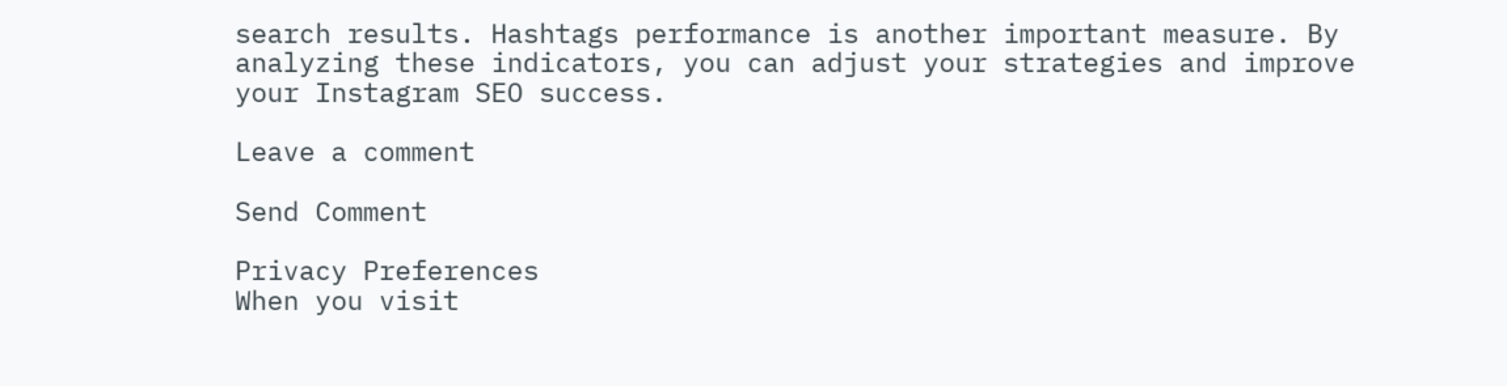search results. Hashtags performance is another important measure. By analyzing these indicators, you can adjust your strategies and improve your Instagram SEO success.

Leave a comment

Send Comment

Privacy Preferences
When you visit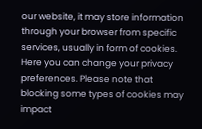our website, it may store information through your browser from specific services, usually in form of cookies. Here you can change your privacy preferences. Please note that blocking some types of cookies may impact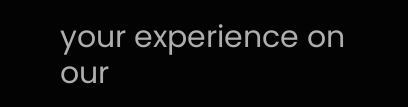your experience on our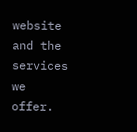website and the services we offer.